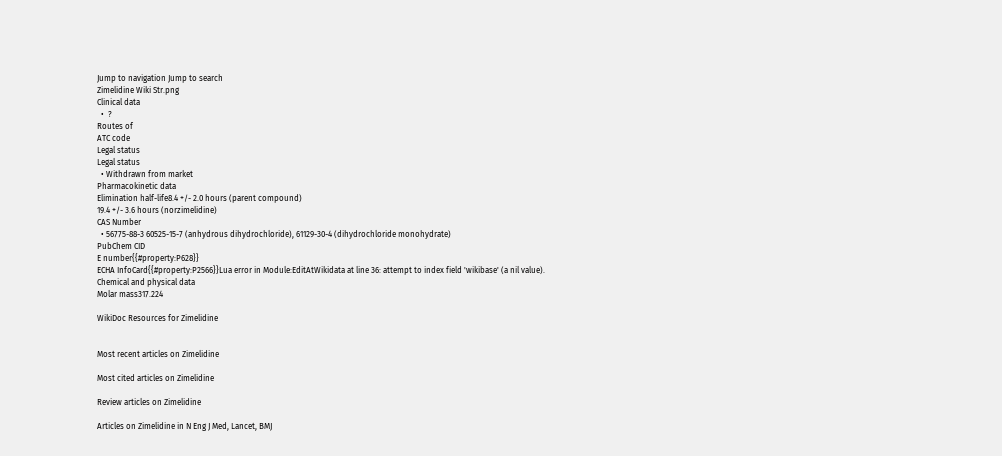Jump to navigation Jump to search
Zimelidine Wiki Str.png
Clinical data
  •  ?
Routes of
ATC code
Legal status
Legal status
  • Withdrawn from market
Pharmacokinetic data
Elimination half-life8.4 +/- 2.0 hours (parent compound)
19.4 +/- 3.6 hours (norzimelidine)
CAS Number
  • 56775-88-3 60525-15-7 (anhydrous dihydrochloride), 61129-30-4 (dihydrochloride monohydrate)
PubChem CID
E number{{#property:P628}}
ECHA InfoCard{{#property:P2566}}Lua error in Module:EditAtWikidata at line 36: attempt to index field 'wikibase' (a nil value).
Chemical and physical data
Molar mass317.224

WikiDoc Resources for Zimelidine


Most recent articles on Zimelidine

Most cited articles on Zimelidine

Review articles on Zimelidine

Articles on Zimelidine in N Eng J Med, Lancet, BMJ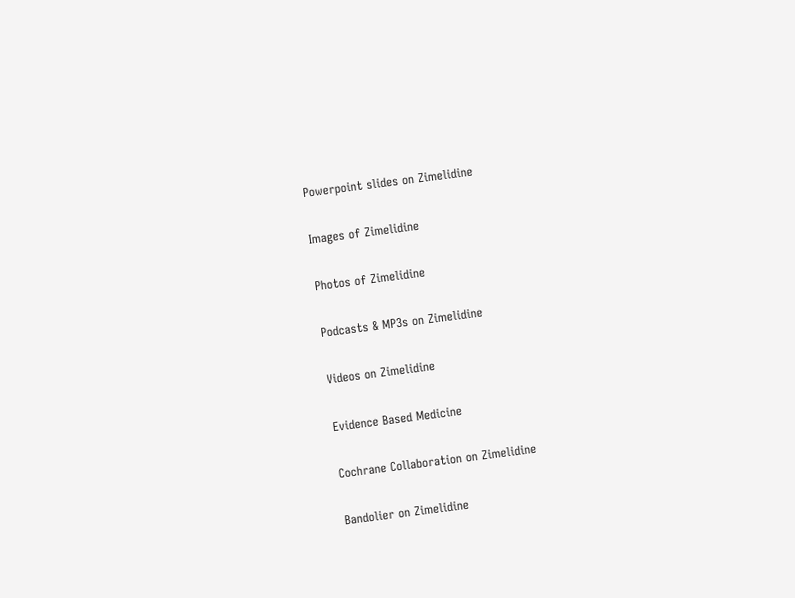Powerpoint slides on Zimelidine

Images of Zimelidine

Photos of Zimelidine

Podcasts & MP3s on Zimelidine

Videos on Zimelidine

Evidence Based Medicine

Cochrane Collaboration on Zimelidine

Bandolier on Zimelidine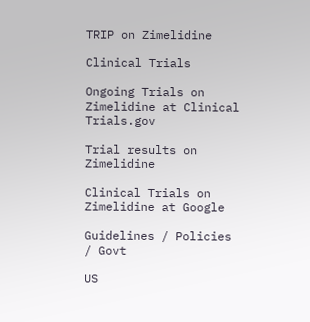TRIP on Zimelidine

Clinical Trials

Ongoing Trials on Zimelidine at Clinical Trials.gov

Trial results on Zimelidine

Clinical Trials on Zimelidine at Google

Guidelines / Policies / Govt

US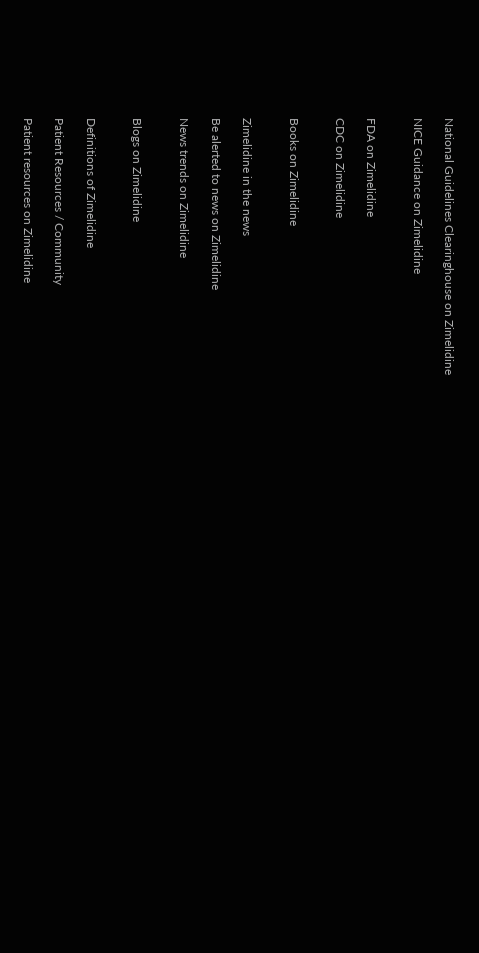National Guidelines Clearinghouse on Zimelidine

NICE Guidance on Zimelidine


FDA on Zimelidine

CDC on Zimelidine


Books on Zimelidine


Zimelidine in the news

Be alerted to news on Zimelidine

News trends on Zimelidine


Blogs on Zimelidine


Definitions of Zimelidine

Patient Resources / Community

Patient resources on Zimelidine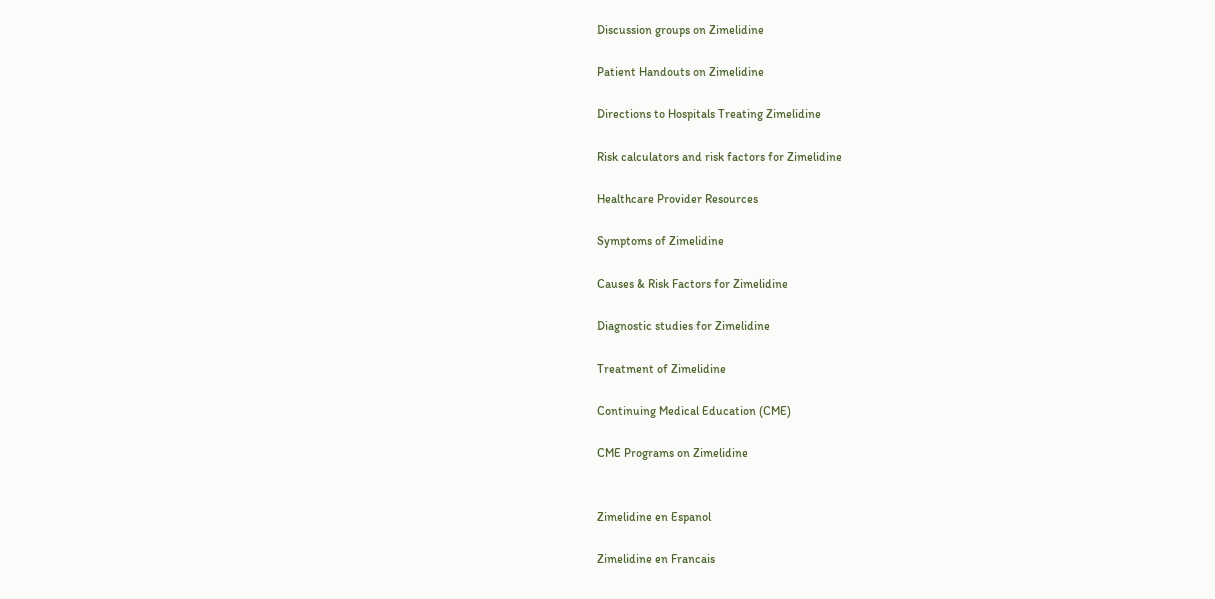Discussion groups on Zimelidine

Patient Handouts on Zimelidine

Directions to Hospitals Treating Zimelidine

Risk calculators and risk factors for Zimelidine

Healthcare Provider Resources

Symptoms of Zimelidine

Causes & Risk Factors for Zimelidine

Diagnostic studies for Zimelidine

Treatment of Zimelidine

Continuing Medical Education (CME)

CME Programs on Zimelidine


Zimelidine en Espanol

Zimelidine en Francais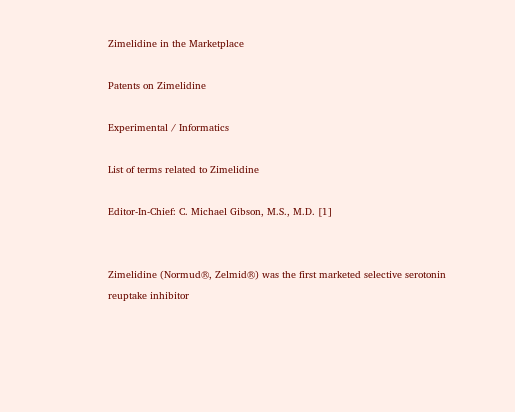Zimelidine in the Marketplace

Patents on Zimelidine

Experimental / Informatics

List of terms related to Zimelidine

Editor-In-Chief: C. Michael Gibson, M.S., M.D. [1]


Zimelidine (Normud®, Zelmid®) was the first marketed selective serotonin reuptake inhibitor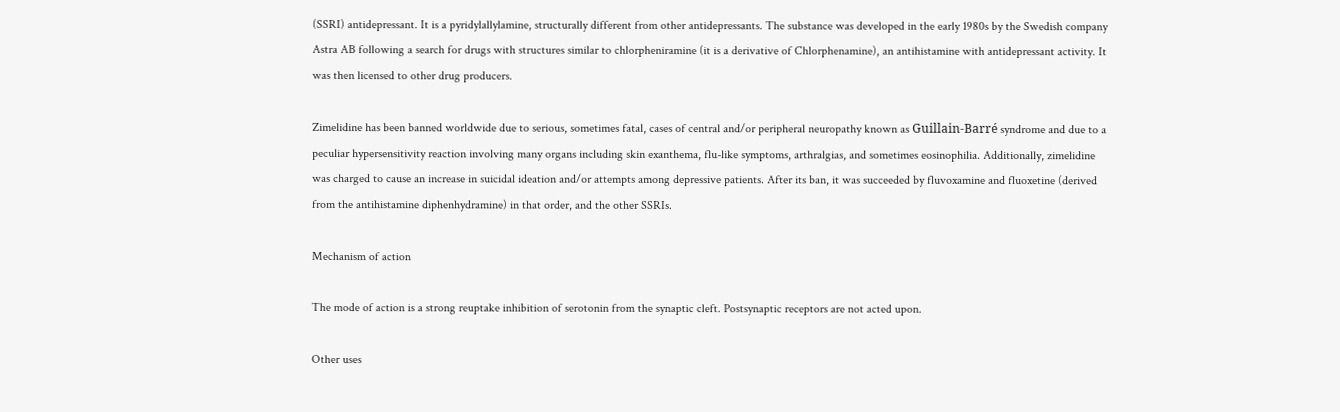(SSRI) antidepressant. It is a pyridylallylamine, structurally different from other antidepressants. The substance was developed in the early 1980s by the Swedish company Astra AB following a search for drugs with structures similar to chlorpheniramine (it is a derivative of Chlorphenamine), an antihistamine with antidepressant activity. It was then licensed to other drug producers.

Zimelidine has been banned worldwide due to serious, sometimes fatal, cases of central and/or peripheral neuropathy known as Guillain-Barré syndrome and due to a peculiar hypersensitivity reaction involving many organs including skin exanthema, flu-like symptoms, arthralgias, and sometimes eosinophilia. Additionally, zimelidine was charged to cause an increase in suicidal ideation and/or attempts among depressive patients. After its ban, it was succeeded by fluvoxamine and fluoxetine (derived from the antihistamine diphenhydramine) in that order, and the other SSRIs.

Mechanism of action

The mode of action is a strong reuptake inhibition of serotonin from the synaptic cleft. Postsynaptic receptors are not acted upon.

Other uses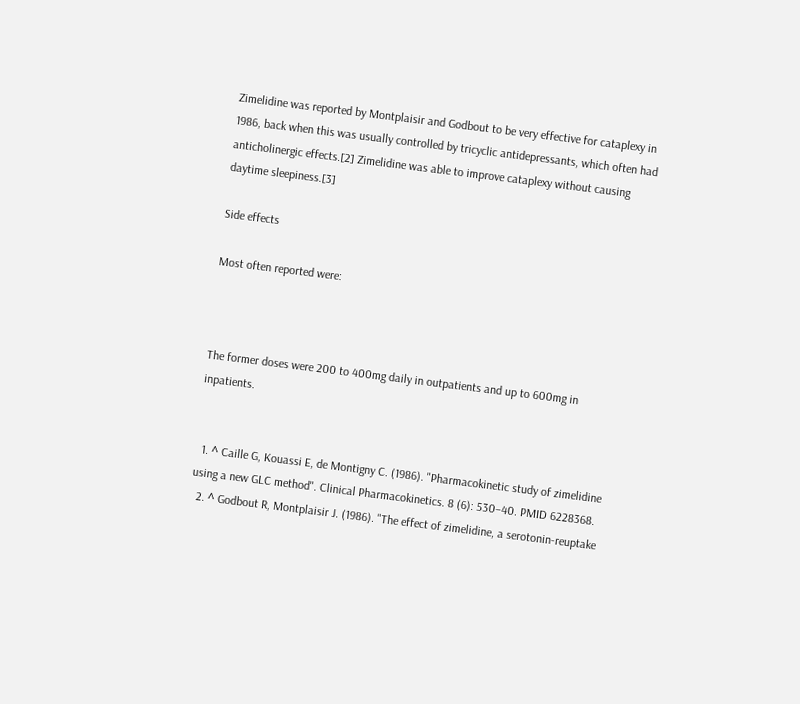Zimelidine was reported by Montplaisir and Godbout to be very effective for cataplexy in 1986, back when this was usually controlled by tricyclic antidepressants, which often had anticholinergic effects.[2] Zimelidine was able to improve cataplexy without causing daytime sleepiness.[3]

Side effects

Most often reported were:



The former doses were 200 to 400mg daily in outpatients and up to 600mg in inpatients.


  1. ^ Caille G, Kouassi E, de Montigny C. (1986). "Pharmacokinetic study of zimelidine using a new GLC method". Clinical Pharmacokinetics. 8 (6): 530–40. PMID 6228368.
  2. ^ Godbout R, Montplaisir J. (1986). "The effect of zimelidine, a serotonin-reuptake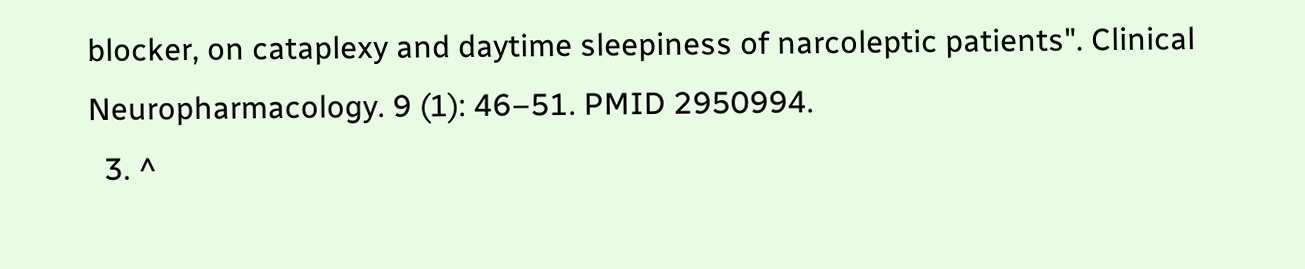blocker, on cataplexy and daytime sleepiness of narcoleptic patients". Clinical Neuropharmacology. 9 (1): 46–51. PMID 2950994.
  3. ^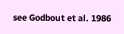see Godbout et al. 1986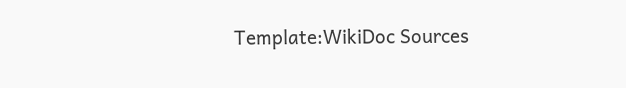Template:WikiDoc Sources